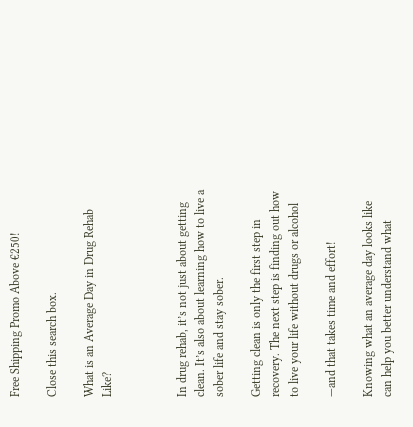Free Shipping Promo Above €250!

Close this search box.

What is an Average Day in Drug Rehab Like?



In drug rehab, it’s not just about getting clean. It’s also about learning how to live a sober life and stay sober.

Getting clean is only the first step in recovery. The next step is finding out how to live your life without drugs or alcohol

—and that takes time and effort!

Knowing what an average day looks like can help you better understand what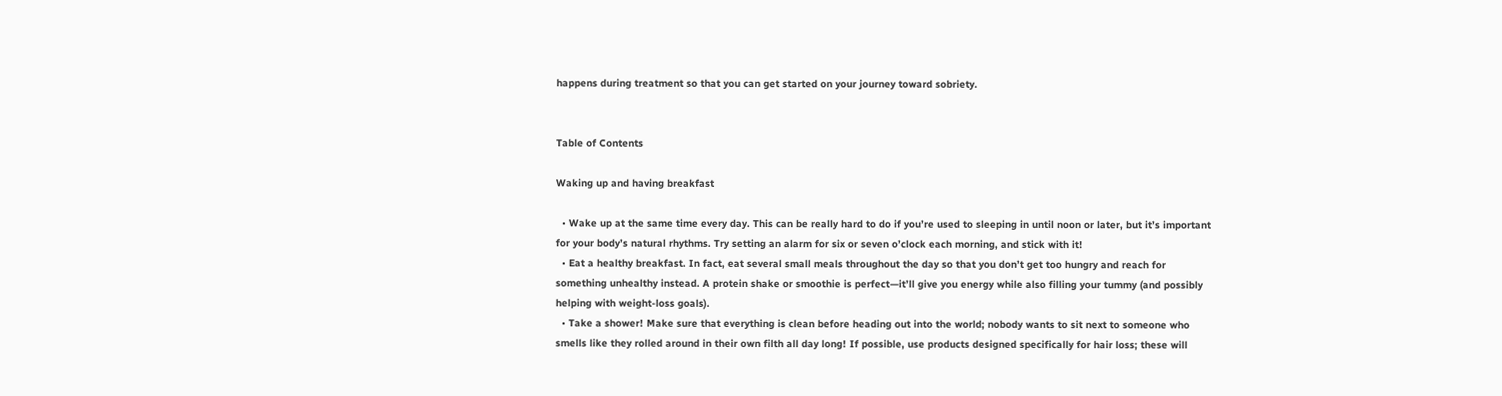happens during treatment so that you can get started on your journey toward sobriety.


Table of Contents

Waking up and having breakfast

  • Wake up at the same time every day. This can be really hard to do if you’re used to sleeping in until noon or later, but it’s important for your body’s natural rhythms. Try setting an alarm for six or seven o’clock each morning, and stick with it!
  • Eat a healthy breakfast. In fact, eat several small meals throughout the day so that you don’t get too hungry and reach for something unhealthy instead. A protein shake or smoothie is perfect—it’ll give you energy while also filling your tummy (and possibly helping with weight-loss goals).
  • Take a shower! Make sure that everything is clean before heading out into the world; nobody wants to sit next to someone who smells like they rolled around in their own filth all day long! If possible, use products designed specifically for hair loss; these will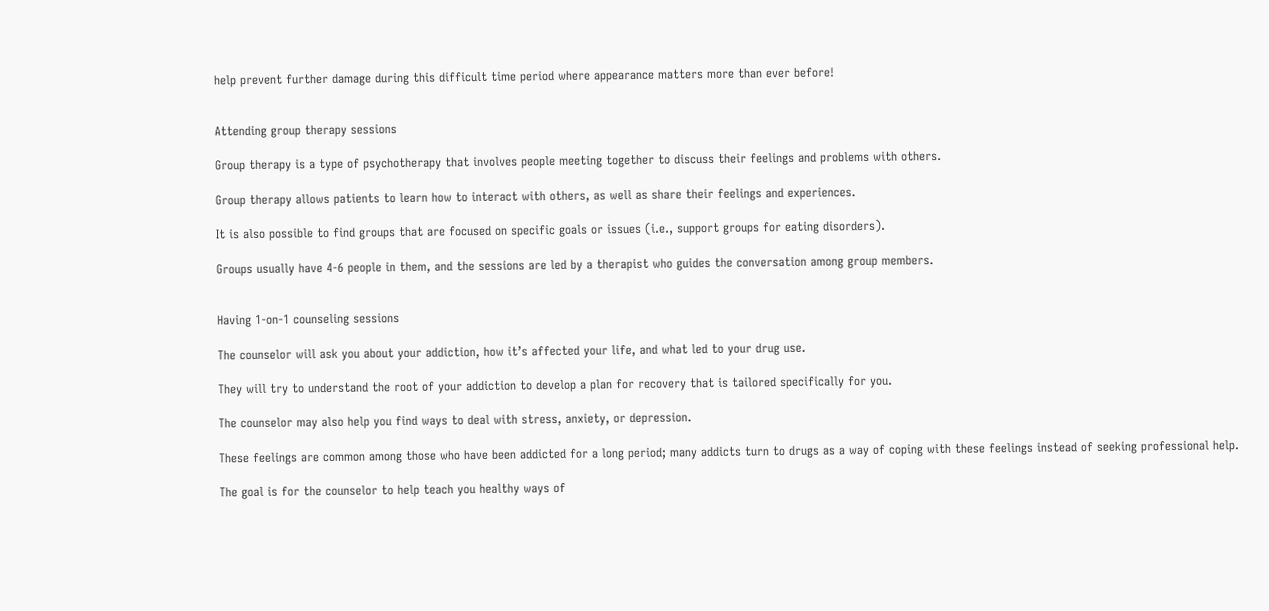help prevent further damage during this difficult time period where appearance matters more than ever before!


Attending group therapy sessions

Group therapy is a type of psychotherapy that involves people meeting together to discuss their feelings and problems with others.

Group therapy allows patients to learn how to interact with others, as well as share their feelings and experiences.

It is also possible to find groups that are focused on specific goals or issues (i.e., support groups for eating disorders).

Groups usually have 4-6 people in them, and the sessions are led by a therapist who guides the conversation among group members.


Having 1-on-1 counseling sessions

The counselor will ask you about your addiction, how it’s affected your life, and what led to your drug use.

They will try to understand the root of your addiction to develop a plan for recovery that is tailored specifically for you.

The counselor may also help you find ways to deal with stress, anxiety, or depression.

These feelings are common among those who have been addicted for a long period; many addicts turn to drugs as a way of coping with these feelings instead of seeking professional help.

The goal is for the counselor to help teach you healthy ways of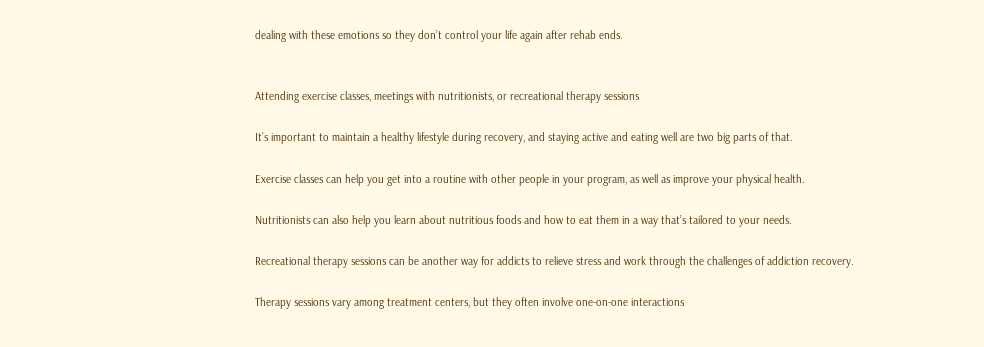dealing with these emotions so they don’t control your life again after rehab ends.


Attending exercise classes, meetings with nutritionists, or recreational therapy sessions

It’s important to maintain a healthy lifestyle during recovery, and staying active and eating well are two big parts of that.

Exercise classes can help you get into a routine with other people in your program, as well as improve your physical health.

Nutritionists can also help you learn about nutritious foods and how to eat them in a way that’s tailored to your needs.

Recreational therapy sessions can be another way for addicts to relieve stress and work through the challenges of addiction recovery.

Therapy sessions vary among treatment centers, but they often involve one-on-one interactions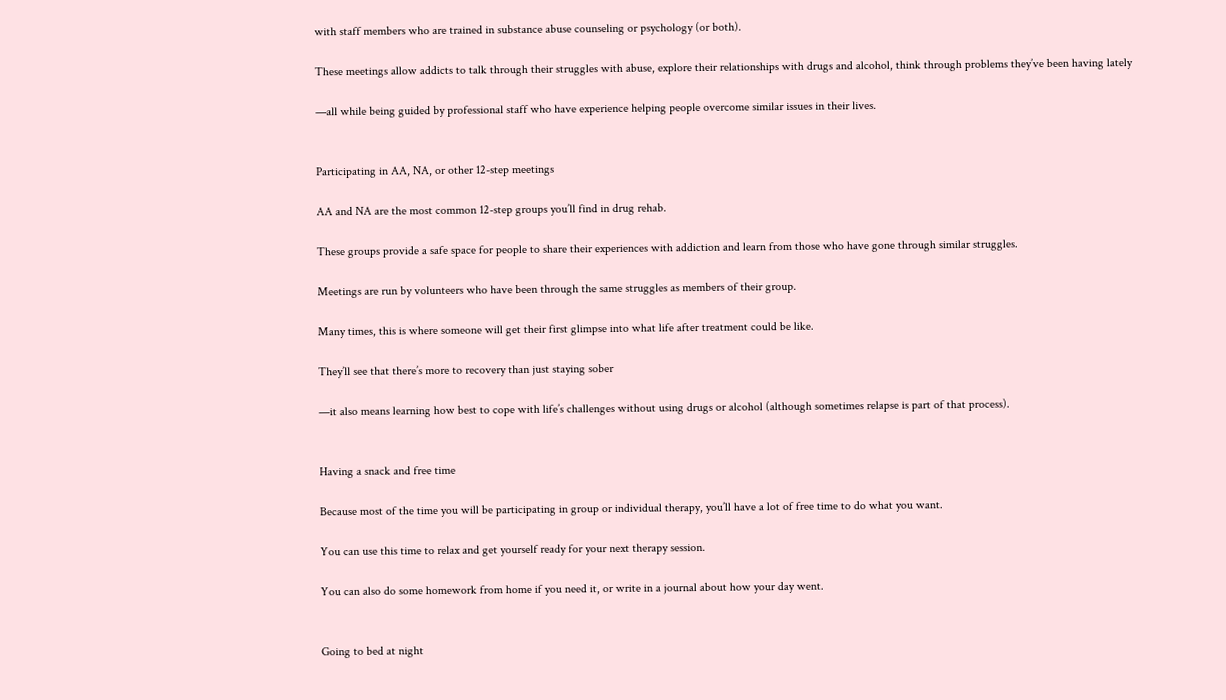with staff members who are trained in substance abuse counseling or psychology (or both).

These meetings allow addicts to talk through their struggles with abuse, explore their relationships with drugs and alcohol, think through problems they’ve been having lately

—all while being guided by professional staff who have experience helping people overcome similar issues in their lives.


Participating in AA, NA, or other 12-step meetings

AA and NA are the most common 12-step groups you’ll find in drug rehab.

These groups provide a safe space for people to share their experiences with addiction and learn from those who have gone through similar struggles.

Meetings are run by volunteers who have been through the same struggles as members of their group.

Many times, this is where someone will get their first glimpse into what life after treatment could be like.

They’ll see that there’s more to recovery than just staying sober

—it also means learning how best to cope with life’s challenges without using drugs or alcohol (although sometimes relapse is part of that process).


Having a snack and free time

Because most of the time you will be participating in group or individual therapy, you’ll have a lot of free time to do what you want.

You can use this time to relax and get yourself ready for your next therapy session.

You can also do some homework from home if you need it, or write in a journal about how your day went.


Going to bed at night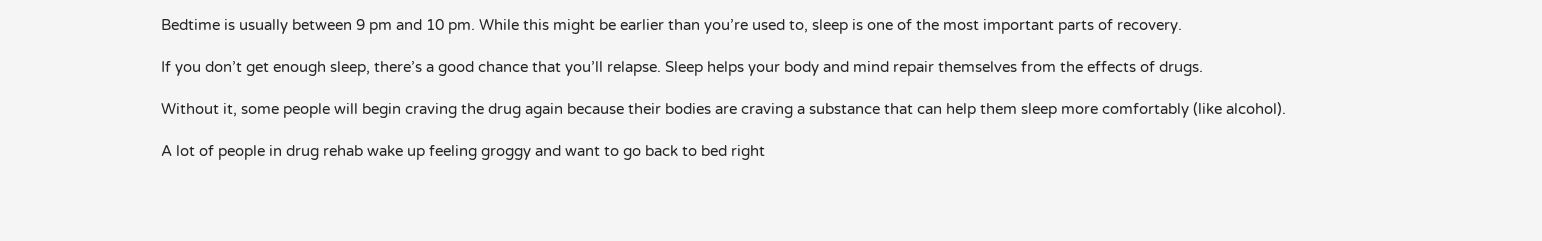Bedtime is usually between 9 pm and 10 pm. While this might be earlier than you’re used to, sleep is one of the most important parts of recovery.

If you don’t get enough sleep, there’s a good chance that you’ll relapse. Sleep helps your body and mind repair themselves from the effects of drugs.

Without it, some people will begin craving the drug again because their bodies are craving a substance that can help them sleep more comfortably (like alcohol).

A lot of people in drug rehab wake up feeling groggy and want to go back to bed right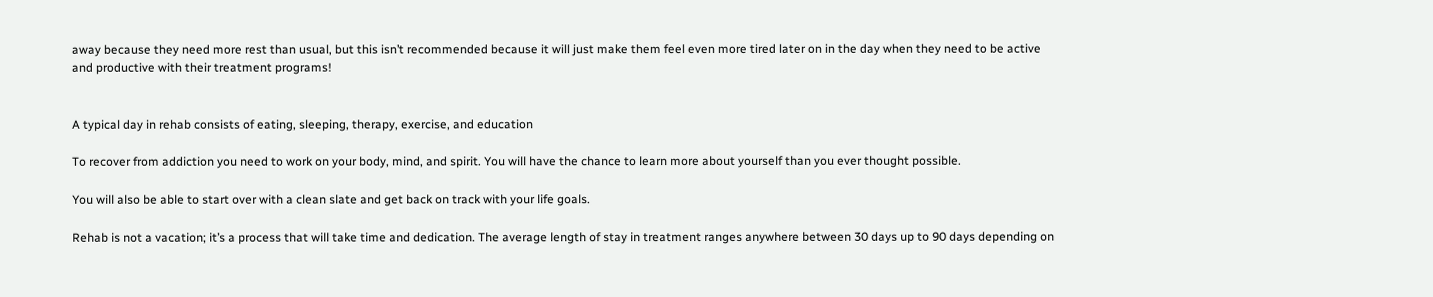away because they need more rest than usual, but this isn’t recommended because it will just make them feel even more tired later on in the day when they need to be active and productive with their treatment programs!


A typical day in rehab consists of eating, sleeping, therapy, exercise, and education

To recover from addiction you need to work on your body, mind, and spirit. You will have the chance to learn more about yourself than you ever thought possible.

You will also be able to start over with a clean slate and get back on track with your life goals.

Rehab is not a vacation; it’s a process that will take time and dedication. The average length of stay in treatment ranges anywhere between 30 days up to 90 days depending on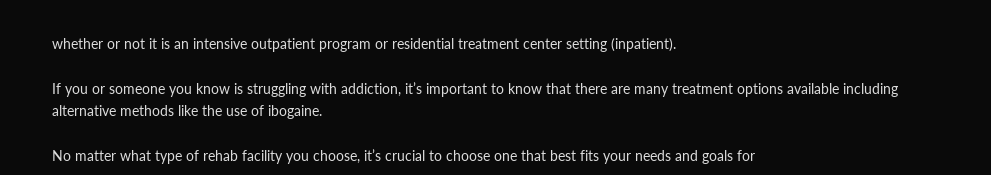whether or not it is an intensive outpatient program or residential treatment center setting (inpatient).

If you or someone you know is struggling with addiction, it’s important to know that there are many treatment options available including alternative methods like the use of ibogaine.

No matter what type of rehab facility you choose, it’s crucial to choose one that best fits your needs and goals for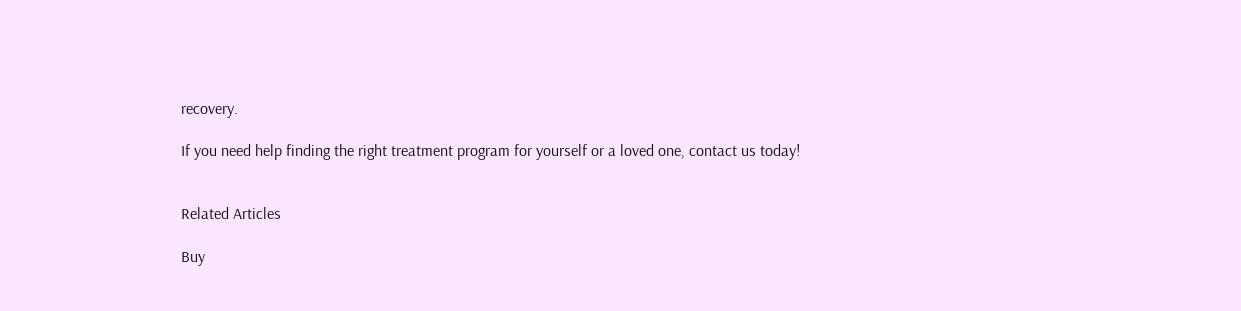recovery.

If you need help finding the right treatment program for yourself or a loved one, contact us today!


Related Articles

Buy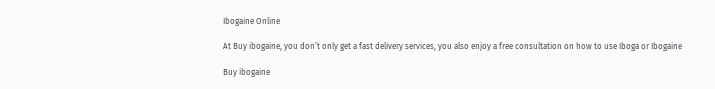Ibogaine Online

At Buy ibogaine, you don’t only get a fast delivery services, you also enjoy a free consultation on how to use Iboga or Ibogaine

Buy ibogaine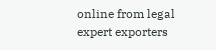online from legal expert exporters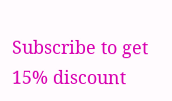Subscribe to get 15% discount